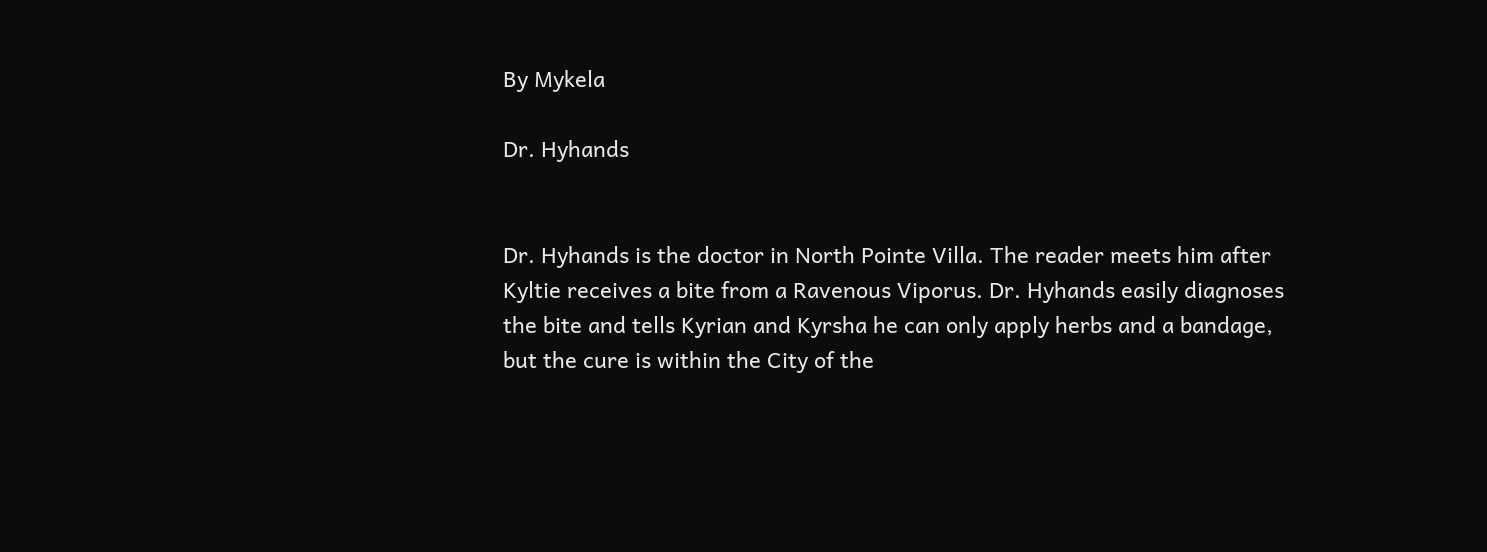By Mykela

Dr. Hyhands


Dr. Hyhands is the doctor in North Pointe Villa. The reader meets him after Kyltie receives a bite from a Ravenous Viporus. Dr. Hyhands easily diagnoses the bite and tells Kyrian and Kyrsha he can only apply herbs and a bandage, but the cure is within the City of the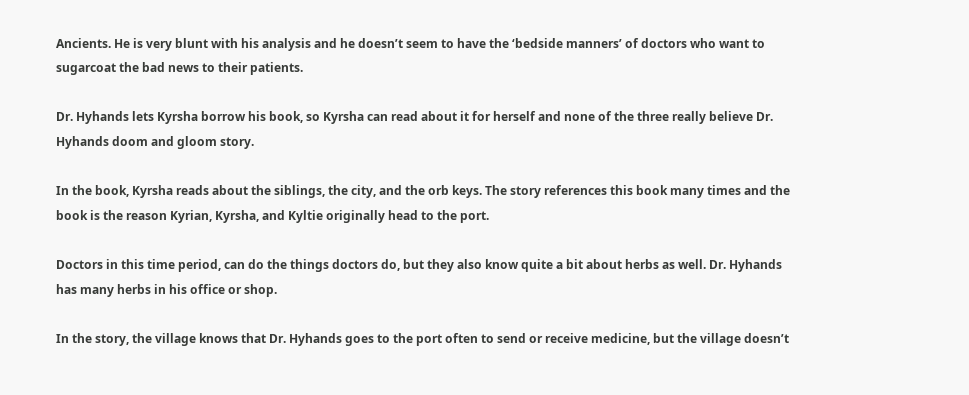Ancients. He is very blunt with his analysis and he doesn’t seem to have the ‘bedside manners’ of doctors who want to sugarcoat the bad news to their patients.

Dr. Hyhands lets Kyrsha borrow his book, so Kyrsha can read about it for herself and none of the three really believe Dr. Hyhands doom and gloom story.

In the book, Kyrsha reads about the siblings, the city, and the orb keys. The story references this book many times and the book is the reason Kyrian, Kyrsha, and Kyltie originally head to the port.

Doctors in this time period, can do the things doctors do, but they also know quite a bit about herbs as well. Dr. Hyhands has many herbs in his office or shop.

In the story, the village knows that Dr. Hyhands goes to the port often to send or receive medicine, but the village doesn’t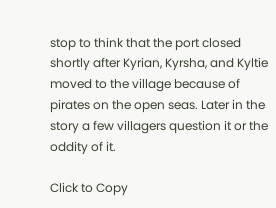stop to think that the port closed shortly after Kyrian, Kyrsha, and Kyltie moved to the village because of pirates on the open seas. Later in the story a few villagers question it or the oddity of it.

Click to Copy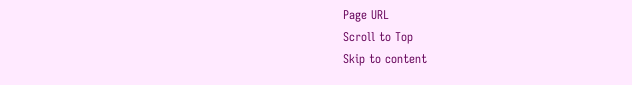Page URL
Scroll to Top
Skip to content